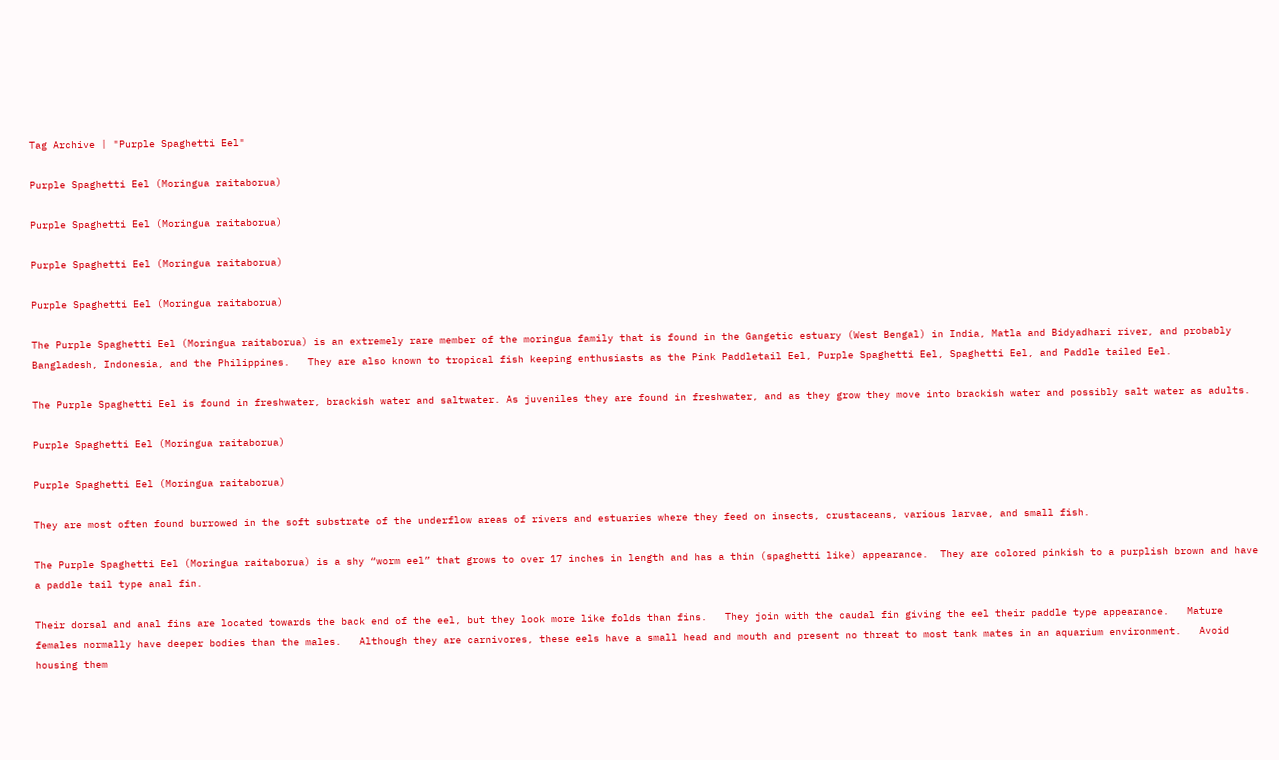Tag Archive | "Purple Spaghetti Eel"

Purple Spaghetti Eel (Moringua raitaborua)

Purple Spaghetti Eel (Moringua raitaborua)

Purple Spaghetti Eel (Moringua raitaborua)

Purple Spaghetti Eel (Moringua raitaborua)

The Purple Spaghetti Eel (Moringua raitaborua) is an extremely rare member of the moringua family that is found in the Gangetic estuary (West Bengal) in India, Matla and Bidyadhari river, and probably Bangladesh, Indonesia, and the Philippines.   They are also known to tropical fish keeping enthusiasts as the Pink Paddletail Eel, Purple Spaghetti Eel, Spaghetti Eel, and Paddle tailed Eel.

The Purple Spaghetti Eel is found in freshwater, brackish water and saltwater. As juveniles they are found in freshwater, and as they grow they move into brackish water and possibly salt water as adults.

Purple Spaghetti Eel (Moringua raitaborua)

Purple Spaghetti Eel (Moringua raitaborua)

They are most often found burrowed in the soft substrate of the underflow areas of rivers and estuaries where they feed on insects, crustaceans, various larvae, and small fish.

The Purple Spaghetti Eel (Moringua raitaborua) is a shy “worm eel” that grows to over 17 inches in length and has a thin (spaghetti like) appearance.  They are colored pinkish to a purplish brown and have a paddle tail type anal fin.

Their dorsal and anal fins are located towards the back end of the eel, but they look more like folds than fins.   They join with the caudal fin giving the eel their paddle type appearance.   Mature females normally have deeper bodies than the males.   Although they are carnivores, these eels have a small head and mouth and present no threat to most tank mates in an aquarium environment.   Avoid housing them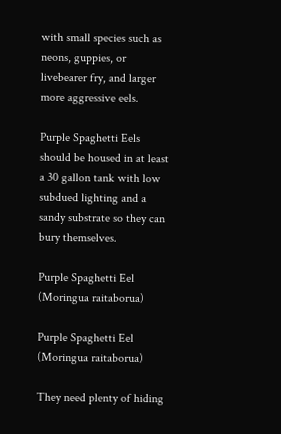with small species such as neons, guppies, or livebearer fry, and larger more aggressive eels.

Purple Spaghetti Eels should be housed in at least a 30 gallon tank with low subdued lighting and a sandy substrate so they can bury themselves.

Purple Spaghetti Eel (Moringua raitaborua)

Purple Spaghetti Eel (Moringua raitaborua)

They need plenty of hiding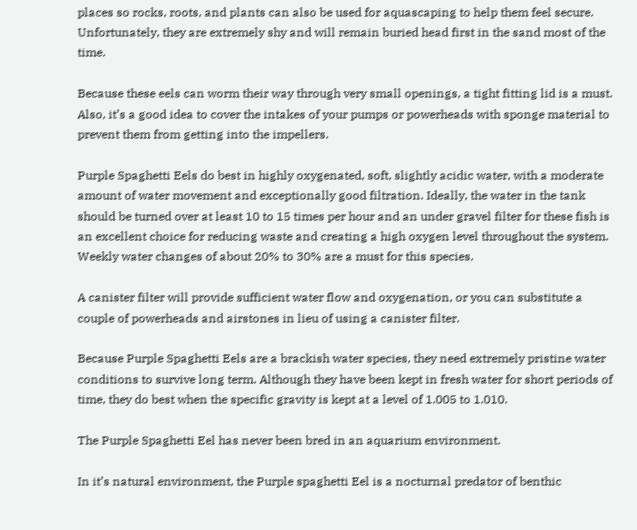places so rocks, roots, and plants can also be used for aquascaping to help them feel secure.   Unfortunately, they are extremely shy and will remain buried head first in the sand most of the time.

Because these eels can worm their way through very small openings, a tight fitting lid is a must. Also, it’s a good idea to cover the intakes of your pumps or powerheads with sponge material to prevent them from getting into the impellers.

Purple Spaghetti Eels do best in highly oxygenated, soft, slightly acidic water, with a moderate amount of water movement and exceptionally good filtration. Ideally, the water in the tank should be turned over at least 10 to 15 times per hour and an under gravel filter for these fish is an excellent choice for reducing waste and creating a high oxygen level throughout the system. Weekly water changes of about 20% to 30% are a must for this species.

A canister filter will provide sufficient water flow and oxygenation, or you can substitute a couple of powerheads and airstones in lieu of using a canister filter.

Because Purple Spaghetti Eels are a brackish water species, they need extremely pristine water conditions to survive long term. Although they have been kept in fresh water for short periods of time, they do best when the specific gravity is kept at a level of 1.005 to 1.010.

The Purple Spaghetti Eel has never been bred in an aquarium environment.

In it’s natural environment, the Purple spaghetti Eel is a nocturnal predator of benthic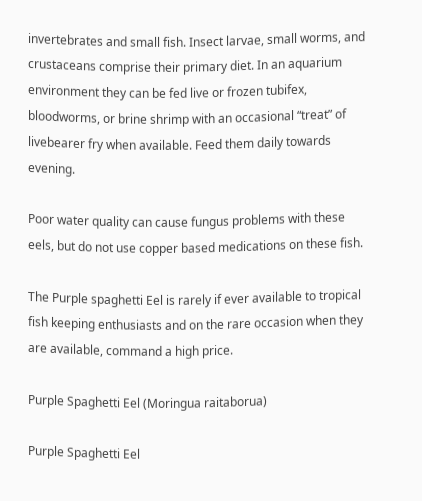invertebrates and small fish. Insect larvae, small worms, and crustaceans comprise their primary diet. In an aquarium environment they can be fed live or frozen tubifex, bloodworms, or brine shrimp with an occasional “treat” of livebearer fry when available. Feed them daily towards evening.

Poor water quality can cause fungus problems with these eels, but do not use copper based medications on these fish.

The Purple spaghetti Eel is rarely if ever available to tropical fish keeping enthusiasts and on the rare occasion when they are available, command a high price.

Purple Spaghetti Eel (Moringua raitaborua)

Purple Spaghetti Eel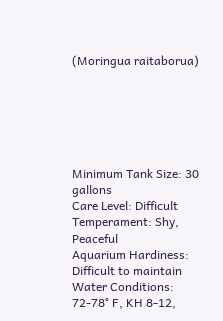(Moringua raitaborua)






Minimum Tank Size: 30 gallons
Care Level: Difficult
Temperament: Shy, Peaceful
Aquarium Hardiness: Difficult to maintain
Water Conditions: 72-78° F, KH 8-12,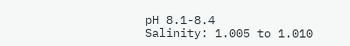pH 8.1-8.4
Salinity: 1.005 to 1.010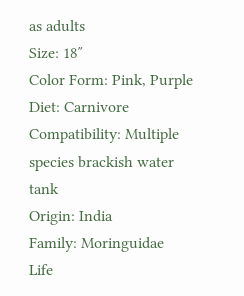as adults
Size: 18″
Color Form: Pink, Purple
Diet: Carnivore
Compatibility: Multiple species brackish water tank
Origin: India
Family: Moringuidae
Life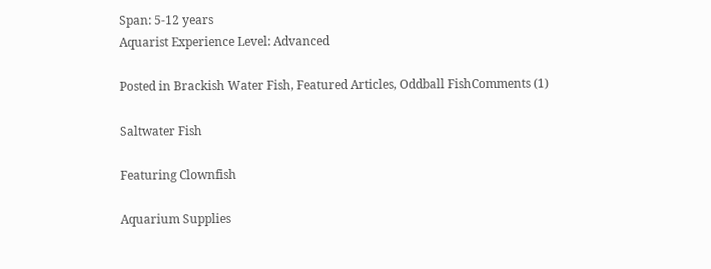Span: 5-12 years
Aquarist Experience Level: Advanced

Posted in Brackish Water Fish, Featured Articles, Oddball FishComments (1)

Saltwater Fish

Featuring Clownfish

Aquarium Supplies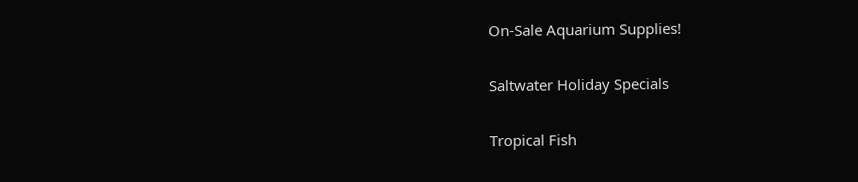On-Sale Aquarium Supplies!

Saltwater Holiday Specials

Tropical Fish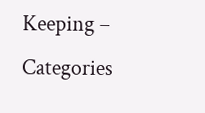Keeping – Categories